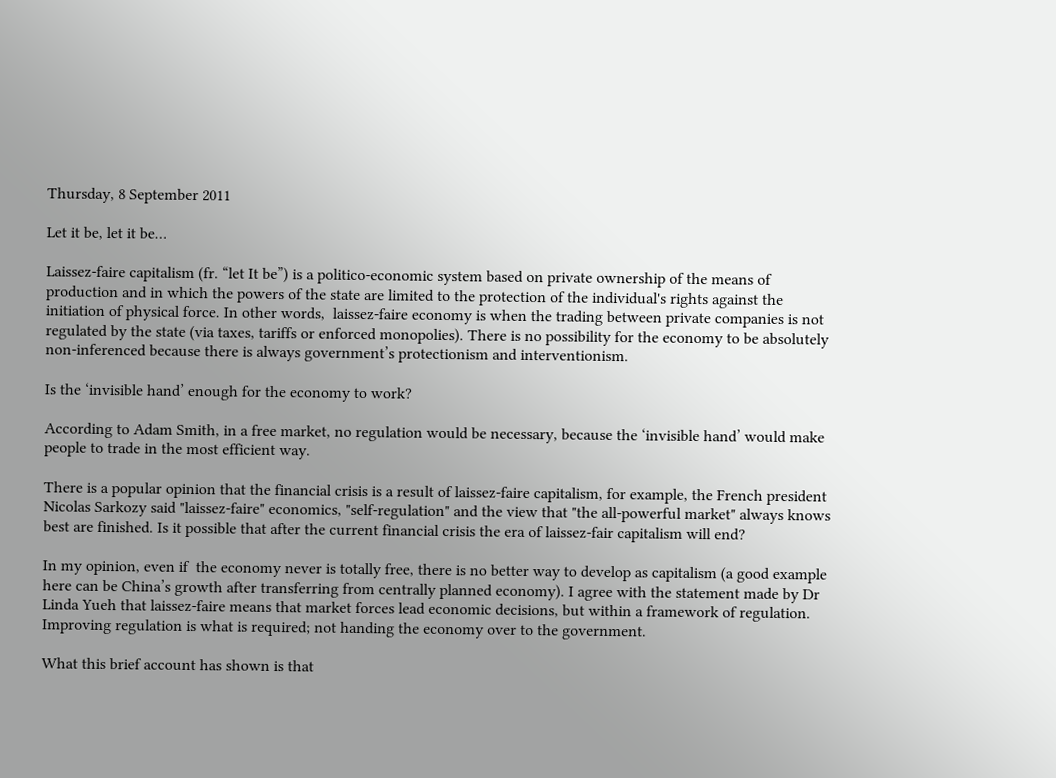Thursday, 8 September 2011

Let it be, let it be…

Laissez-faire capitalism (fr. “let It be”) is a politico-economic system based on private ownership of the means of production and in which the powers of the state are limited to the protection of the individual's rights against the initiation of physical force. In other words,  laissez-faire economy is when the trading between private companies is not regulated by the state (via taxes, tariffs or enforced monopolies). There is no possibility for the economy to be absolutely non-inferenced because there is always government’s protectionism and interventionism.

Is the ‘invisible hand’ enough for the economy to work?

According to Adam Smith, in a free market, no regulation would be necessary, because the ‘invisible hand’ would make people to trade in the most efficient way.

There is a popular opinion that the financial crisis is a result of laissez-faire capitalism, for example, the French president Nicolas Sarkozy said "laissez-faire" economics, "self-regulation" and the view that "the all-powerful market" always knows best are finished. Is it possible that after the current financial crisis the era of laissez-fair capitalism will end?

In my opinion, even if  the economy never is totally free, there is no better way to develop as capitalism (a good example here can be China’s growth after transferring from centrally planned economy). I agree with the statement made by Dr Linda Yueh that laissez-faire means that market forces lead economic decisions, but within a framework of regulation. Improving regulation is what is required; not handing the economy over to the government.

What this brief account has shown is that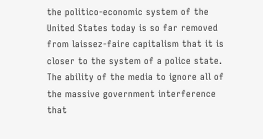the politico-economic system of the United States today is so far removed from laissez-faire capitalism that it is closer to the system of a police state. The ability of the media to ignore all of the massive government interference that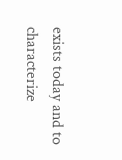exists today and to characterize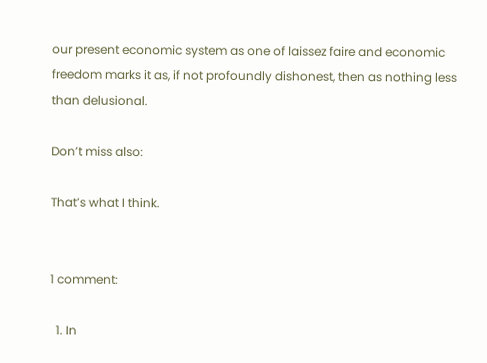our present economic system as one of laissez faire and economic freedom marks it as, if not profoundly dishonest, then as nothing less than delusional.

Don’t miss also:

That’s what I think.


1 comment:

  1. In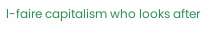l-faire capitalism who looks after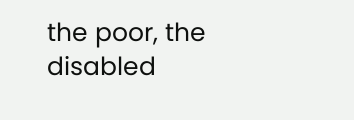the poor, the disabled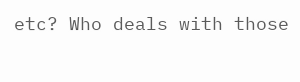etc? Who deals with those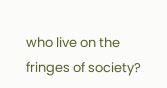who live on the fringes of society?